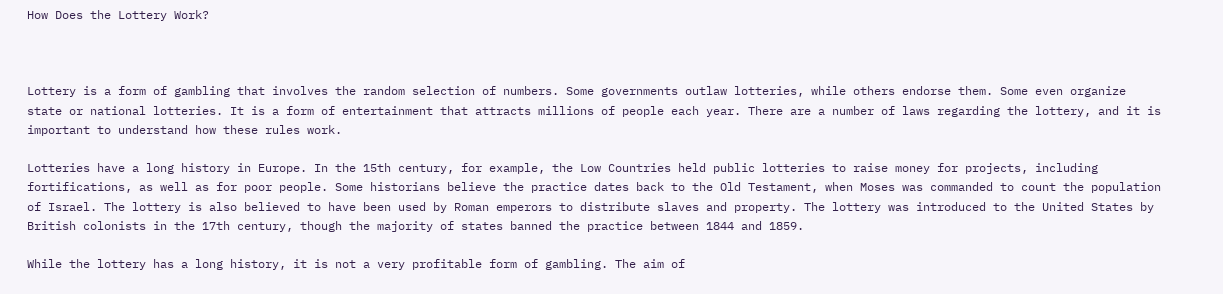How Does the Lottery Work?



Lottery is a form of gambling that involves the random selection of numbers. Some governments outlaw lotteries, while others endorse them. Some even organize state or national lotteries. It is a form of entertainment that attracts millions of people each year. There are a number of laws regarding the lottery, and it is important to understand how these rules work.

Lotteries have a long history in Europe. In the 15th century, for example, the Low Countries held public lotteries to raise money for projects, including fortifications, as well as for poor people. Some historians believe the practice dates back to the Old Testament, when Moses was commanded to count the population of Israel. The lottery is also believed to have been used by Roman emperors to distribute slaves and property. The lottery was introduced to the United States by British colonists in the 17th century, though the majority of states banned the practice between 1844 and 1859.

While the lottery has a long history, it is not a very profitable form of gambling. The aim of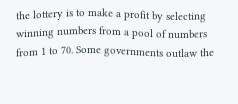the lottery is to make a profit by selecting winning numbers from a pool of numbers from 1 to 70. Some governments outlaw the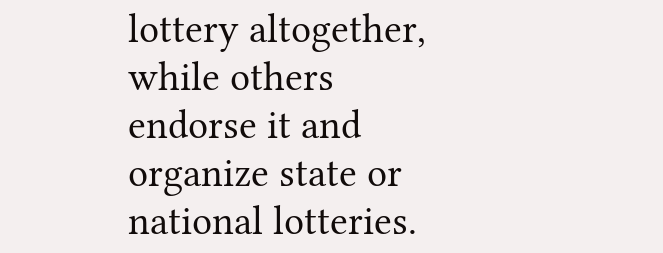lottery altogether, while others endorse it and organize state or national lotteries.